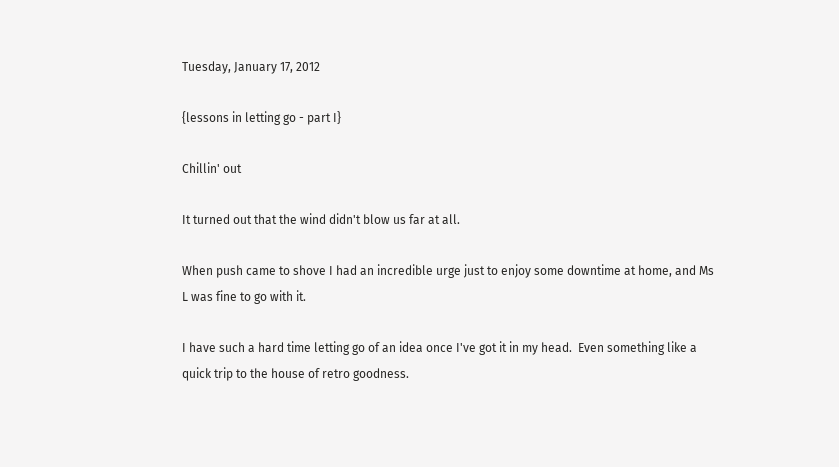Tuesday, January 17, 2012

{lessons in letting go - part I}

Chillin' out

It turned out that the wind didn't blow us far at all.

When push came to shove I had an incredible urge just to enjoy some downtime at home, and Ms L was fine to go with it.

I have such a hard time letting go of an idea once I've got it in my head.  Even something like a quick trip to the house of retro goodness.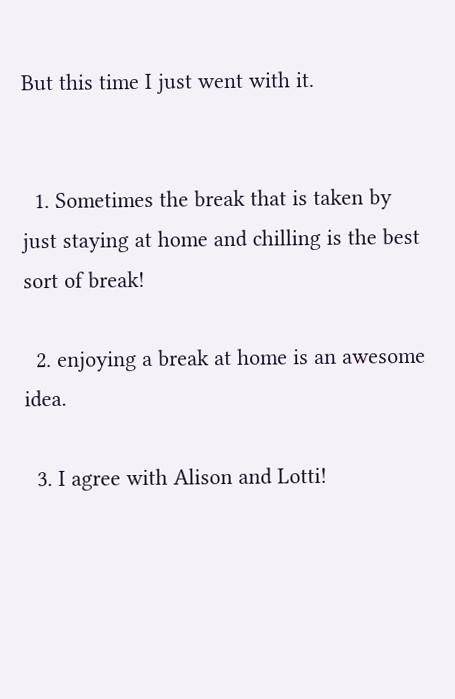But this time I just went with it.


  1. Sometimes the break that is taken by just staying at home and chilling is the best sort of break!

  2. enjoying a break at home is an awesome idea.

  3. I agree with Alison and Lotti!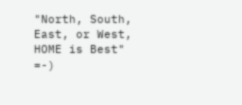"North, South, East, or West, HOME is Best" =-)